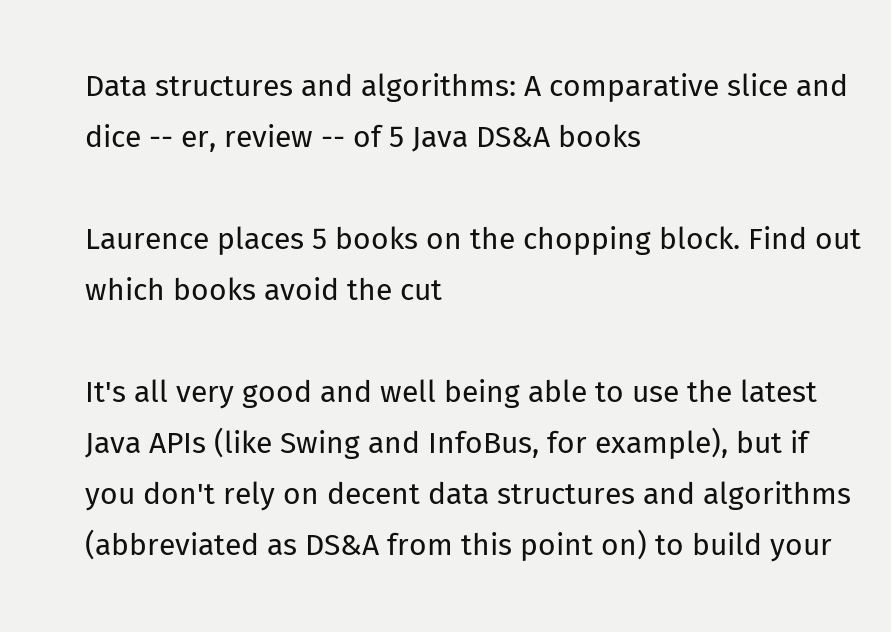Data structures and algorithms: A comparative slice and dice -- er, review -- of 5 Java DS&A books

Laurence places 5 books on the chopping block. Find out which books avoid the cut

It's all very good and well being able to use the latest Java APIs (like Swing and InfoBus, for example), but if you don't rely on decent data structures and algorithms (abbreviated as DS&A from this point on) to build your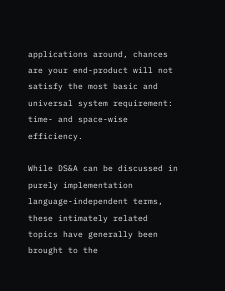applications around, chances are your end-product will not satisfy the most basic and universal system requirement: time- and space-wise efficiency.

While DS&A can be discussed in purely implementation language-independent terms, these intimately related topics have generally been brought to the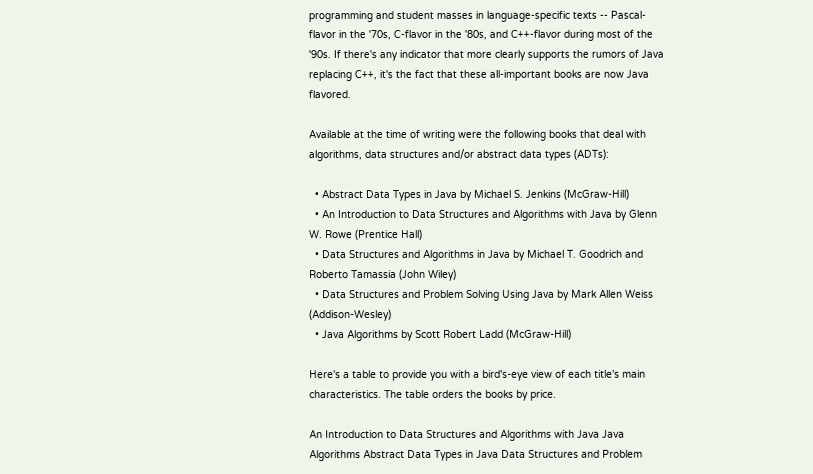programming and student masses in language-specific texts -- Pascal-flavor in the '70s, C-flavor in the '80s, and C++-flavor during most of the '90s. If there's any indicator that more clearly supports the rumors of Java replacing C++, it's the fact that these all-important books are now Java flavored.

Available at the time of writing were the following books that deal with algorithms, data structures and/or abstract data types (ADTs):

  • Abstract Data Types in Java by Michael S. Jenkins (McGraw-Hill)
  • An Introduction to Data Structures and Algorithms with Java by Glenn W. Rowe (Prentice Hall)
  • Data Structures and Algorithms in Java by Michael T. Goodrich and Roberto Tamassia (John Wiley)
  • Data Structures and Problem Solving Using Java by Mark Allen Weiss (Addison-Wesley)
  • Java Algorithms by Scott Robert Ladd (McGraw-Hill)

Here's a table to provide you with a bird's-eye view of each title's main characteristics. The table orders the books by price.

An Introduction to Data Structures and Algorithms with Java Java Algorithms Abstract Data Types in Java Data Structures and Problem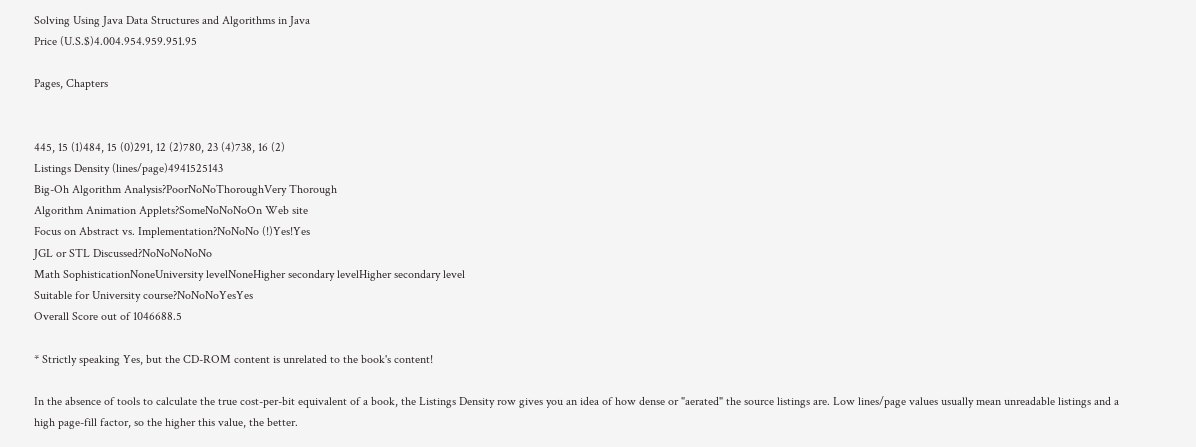Solving Using Java Data Structures and Algorithms in Java
Price (U.S.$)4.004.954.959.951.95

Pages, Chapters


445, 15 (1)484, 15 (0)291, 12 (2)780, 23 (4)738, 16 (2)
Listings Density (lines/page)4941525143
Big-Oh Algorithm Analysis?PoorNoNoThoroughVery Thorough
Algorithm Animation Applets?SomeNoNoNoOn Web site
Focus on Abstract vs. Implementation?NoNoNo (!)Yes!Yes
JGL or STL Discussed?NoNoNoNoNo
Math SophisticationNoneUniversity levelNoneHigher secondary levelHigher secondary level
Suitable for University course?NoNoNoYesYes
Overall Score out of 1046688.5

* Strictly speaking Yes, but the CD-ROM content is unrelated to the book's content!

In the absence of tools to calculate the true cost-per-bit equivalent of a book, the Listings Density row gives you an idea of how dense or "aerated" the source listings are. Low lines/page values usually mean unreadable listings and a high page-fill factor, so the higher this value, the better.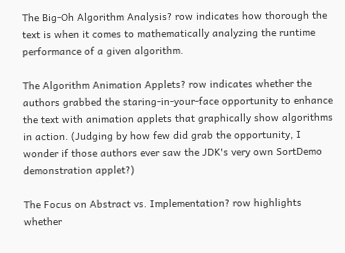The Big-Oh Algorithm Analysis? row indicates how thorough the text is when it comes to mathematically analyzing the runtime performance of a given algorithm.

The Algorithm Animation Applets? row indicates whether the authors grabbed the staring-in-your-face opportunity to enhance the text with animation applets that graphically show algorithms in action. (Judging by how few did grab the opportunity, I wonder if those authors ever saw the JDK's very own SortDemo demonstration applet?)

The Focus on Abstract vs. Implementation? row highlights whether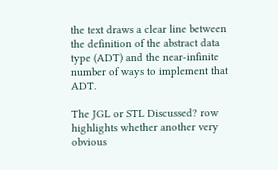the text draws a clear line between the definition of the abstract data type (ADT) and the near-infinite number of ways to implement that ADT.

The JGL or STL Discussed? row highlights whether another very obvious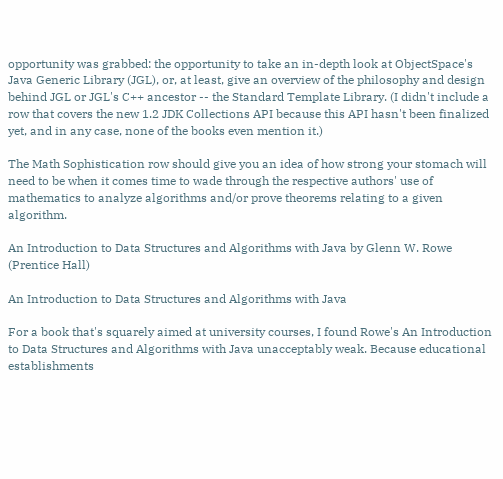opportunity was grabbed: the opportunity to take an in-depth look at ObjectSpace's Java Generic Library (JGL), or, at least, give an overview of the philosophy and design behind JGL or JGL's C++ ancestor -- the Standard Template Library. (I didn't include a row that covers the new 1.2 JDK Collections API because this API hasn't been finalized yet, and in any case, none of the books even mention it.)

The Math Sophistication row should give you an idea of how strong your stomach will need to be when it comes time to wade through the respective authors' use of mathematics to analyze algorithms and/or prove theorems relating to a given algorithm.

An Introduction to Data Structures and Algorithms with Java by Glenn W. Rowe (Prentice Hall)

An Introduction to Data Structures and Algorithms with Java

For a book that's squarely aimed at university courses, I found Rowe's An Introduction to Data Structures and Algorithms with Java unacceptably weak. Because educational establishments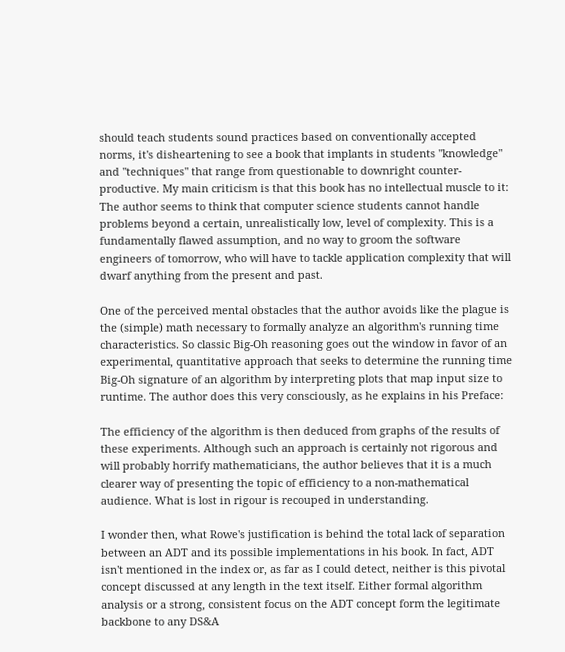should teach students sound practices based on conventionally accepted norms, it's disheartening to see a book that implants in students "knowledge" and "techniques" that range from questionable to downright counter-productive. My main criticism is that this book has no intellectual muscle to it: The author seems to think that computer science students cannot handle problems beyond a certain, unrealistically low, level of complexity. This is a fundamentally flawed assumption, and no way to groom the software engineers of tomorrow, who will have to tackle application complexity that will dwarf anything from the present and past.

One of the perceived mental obstacles that the author avoids like the plague is the (simple) math necessary to formally analyze an algorithm's running time characteristics. So classic Big-Oh reasoning goes out the window in favor of an experimental, quantitative approach that seeks to determine the running time Big-Oh signature of an algorithm by interpreting plots that map input size to runtime. The author does this very consciously, as he explains in his Preface:

The efficiency of the algorithm is then deduced from graphs of the results of these experiments. Although such an approach is certainly not rigorous and will probably horrify mathematicians, the author believes that it is a much clearer way of presenting the topic of efficiency to a non-mathematical audience. What is lost in rigour is recouped in understanding.

I wonder then, what Rowe's justification is behind the total lack of separation between an ADT and its possible implementations in his book. In fact, ADT isn't mentioned in the index or, as far as I could detect, neither is this pivotal concept discussed at any length in the text itself. Either formal algorithm analysis or a strong, consistent focus on the ADT concept form the legitimate backbone to any DS&A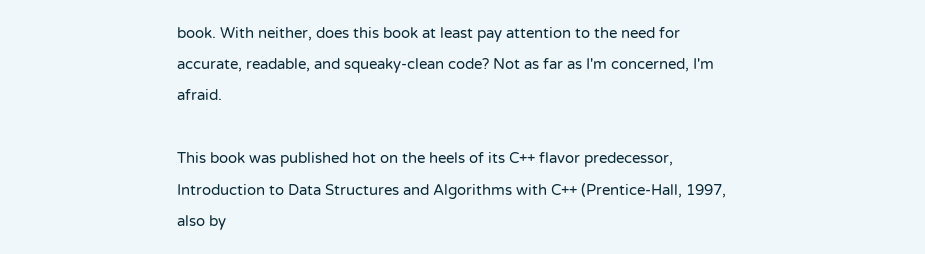book. With neither, does this book at least pay attention to the need for accurate, readable, and squeaky-clean code? Not as far as I'm concerned, I'm afraid.

This book was published hot on the heels of its C++ flavor predecessor, Introduction to Data Structures and Algorithms with C++ (Prentice-Hall, 1997, also by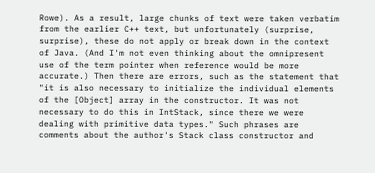Rowe). As a result, large chunks of text were taken verbatim from the earlier C++ text, but unfortunately (surprise, surprise), these do not apply or break down in the context of Java. (And I'm not even thinking about the omnipresent use of the term pointer when reference would be more accurate.) Then there are errors, such as the statement that "it is also necessary to initialize the individual elements of the [Object] array in the constructor. It was not necessary to do this in IntStack, since there we were dealing with primitive data types." Such phrases are comments about the author's Stack class constructor and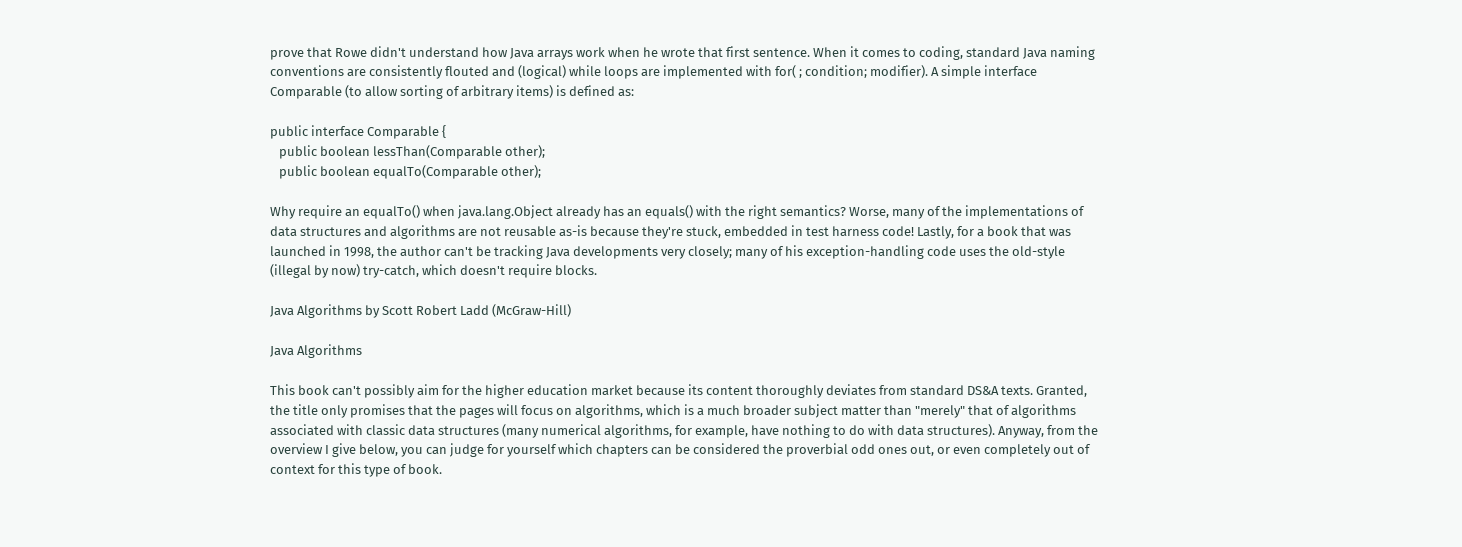prove that Rowe didn't understand how Java arrays work when he wrote that first sentence. When it comes to coding, standard Java naming conventions are consistently flouted and (logical) while loops are implemented with for( ; condition; modifier). A simple interface Comparable (to allow sorting of arbitrary items) is defined as:

public interface Comparable {
   public boolean lessThan(Comparable other);
   public boolean equalTo(Comparable other);

Why require an equalTo() when java.lang.Object already has an equals() with the right semantics? Worse, many of the implementations of data structures and algorithms are not reusable as-is because they're stuck, embedded in test harness code! Lastly, for a book that was launched in 1998, the author can't be tracking Java developments very closely; many of his exception-handling code uses the old-style (illegal by now) try-catch, which doesn't require blocks.

Java Algorithms by Scott Robert Ladd (McGraw-Hill)

Java Algorithms

This book can't possibly aim for the higher education market because its content thoroughly deviates from standard DS&A texts. Granted, the title only promises that the pages will focus on algorithms, which is a much broader subject matter than "merely" that of algorithms associated with classic data structures (many numerical algorithms, for example, have nothing to do with data structures). Anyway, from the overview I give below, you can judge for yourself which chapters can be considered the proverbial odd ones out, or even completely out of context for this type of book.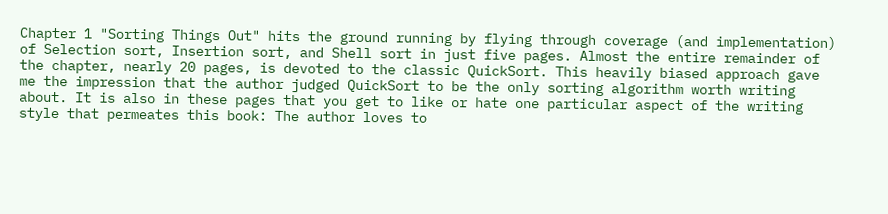Chapter 1 "Sorting Things Out" hits the ground running by flying through coverage (and implementation) of Selection sort, Insertion sort, and Shell sort in just five pages. Almost the entire remainder of the chapter, nearly 20 pages, is devoted to the classic QuickSort. This heavily biased approach gave me the impression that the author judged QuickSort to be the only sorting algorithm worth writing about. It is also in these pages that you get to like or hate one particular aspect of the writing style that permeates this book: The author loves to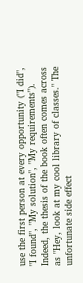use the first person at every opportunity ("I did", "I found", "My solution", "My requirements"). Indeed, the thesis of the book often comes across as "Hey, look at my cool library of classes." The unfortunate side effect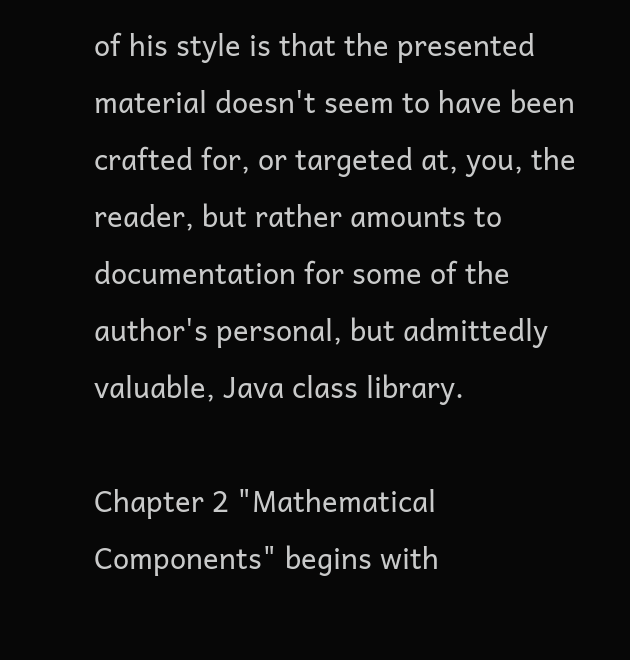of his style is that the presented material doesn't seem to have been crafted for, or targeted at, you, the reader, but rather amounts to documentation for some of the author's personal, but admittedly valuable, Java class library.

Chapter 2 "Mathematical Components" begins with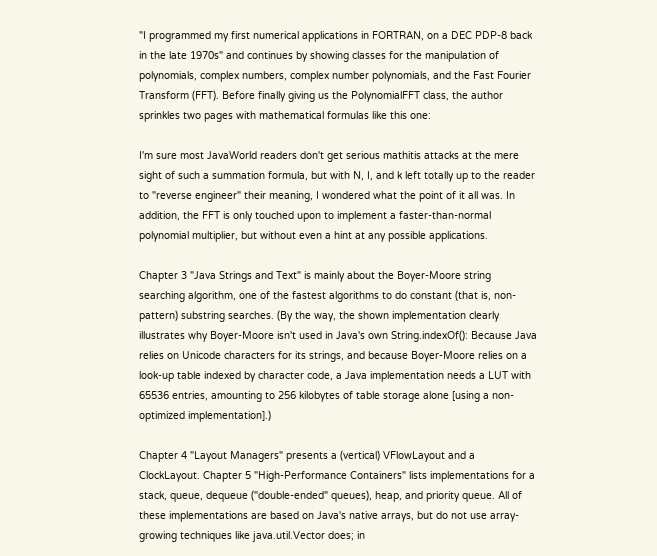"I programmed my first numerical applications in FORTRAN, on a DEC PDP-8 back in the late 1970s" and continues by showing classes for the manipulation of polynomials, complex numbers, complex number polynomials, and the Fast Fourier Transform (FFT). Before finally giving us the PolynomialFFT class, the author sprinkles two pages with mathematical formulas like this one:

I'm sure most JavaWorld readers don't get serious mathitis attacks at the mere sight of such a summation formula, but with N, I, and k left totally up to the reader to "reverse engineer" their meaning, I wondered what the point of it all was. In addition, the FFT is only touched upon to implement a faster-than-normal polynomial multiplier, but without even a hint at any possible applications.

Chapter 3 "Java Strings and Text" is mainly about the Boyer-Moore string searching algorithm, one of the fastest algorithms to do constant (that is, non-pattern) substring searches. (By the way, the shown implementation clearly illustrates why Boyer-Moore isn't used in Java's own String.indexOf(): Because Java relies on Unicode characters for its strings, and because Boyer-Moore relies on a look-up table indexed by character code, a Java implementation needs a LUT with 65536 entries, amounting to 256 kilobytes of table storage alone [using a non-optimized implementation].)

Chapter 4 "Layout Managers" presents a (vertical) VFlowLayout and a ClockLayout. Chapter 5 "High-Performance Containers" lists implementations for a stack, queue, dequeue ("double-ended" queues), heap, and priority queue. All of these implementations are based on Java's native arrays, but do not use array-growing techniques like java.util.Vector does; in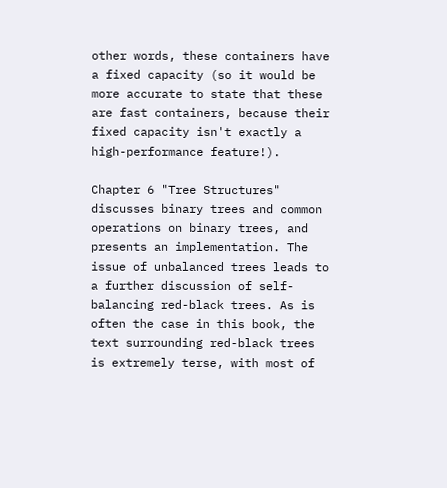other words, these containers have a fixed capacity (so it would be more accurate to state that these are fast containers, because their fixed capacity isn't exactly a high-performance feature!).

Chapter 6 "Tree Structures" discusses binary trees and common operations on binary trees, and presents an implementation. The issue of unbalanced trees leads to a further discussion of self-balancing red-black trees. As is often the case in this book, the text surrounding red-black trees is extremely terse, with most of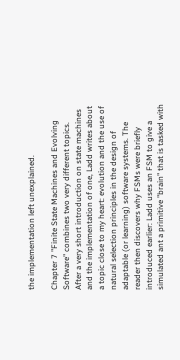the implementation left unexplained.

Chapter 7 "Finite State Machines and Evolving Software" combines two very different topics. After a very short introduction on state machines and the implementation of one, Ladd writes about a topic close to my heart: evolution and the use of natural selection principles in the design of adaptable (or learning) software systems. The reader then discovers why FSMs were briefly introduced earlier: Ladd uses an FSM to give a simulated ant a primitive "brain" that is tasked with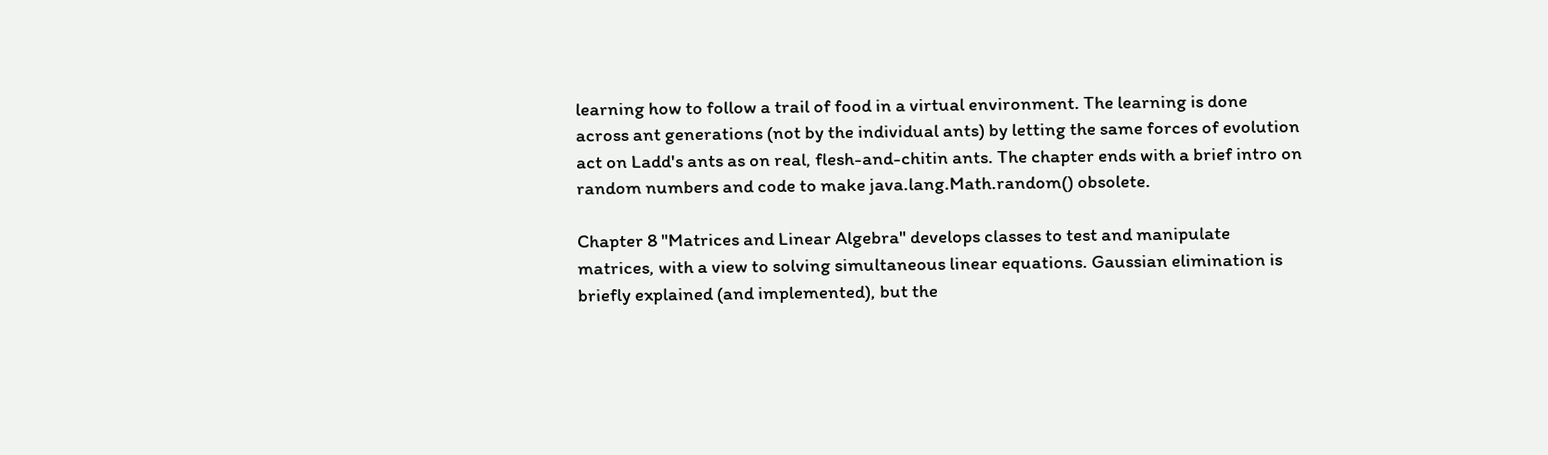learning how to follow a trail of food in a virtual environment. The learning is done across ant generations (not by the individual ants) by letting the same forces of evolution act on Ladd's ants as on real, flesh-and-chitin ants. The chapter ends with a brief intro on random numbers and code to make java.lang.Math.random() obsolete.

Chapter 8 "Matrices and Linear Algebra" develops classes to test and manipulate matrices, with a view to solving simultaneous linear equations. Gaussian elimination is briefly explained (and implemented), but the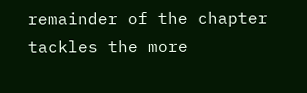remainder of the chapter tackles the more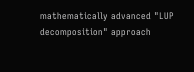mathematically advanced "LUP decomposition" approach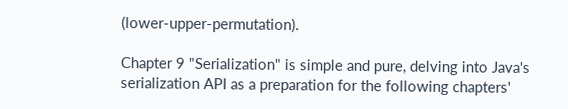(lower-upper-permutation).

Chapter 9 "Serialization" is simple and pure, delving into Java's serialization API as a preparation for the following chapters'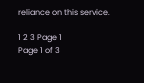reliance on this service.

1 2 3 Page 1
Page 1 of 3